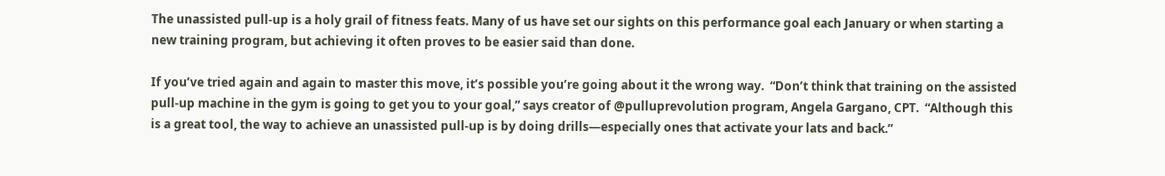The unassisted pull-up is a holy grail of fitness feats. Many of us have set our sights on this performance goal each January or when starting a new training program, but achieving it often proves to be easier said than done.

If you’ve tried again and again to master this move, it’s possible you’re going about it the wrong way.  “Don’t think that training on the assisted pull-up machine in the gym is going to get you to your goal,” says creator of @pulluprevolution program, Angela Gargano, CPT.  “Although this is a great tool, the way to achieve an unassisted pull-up is by doing drills—especially ones that activate your lats and back.”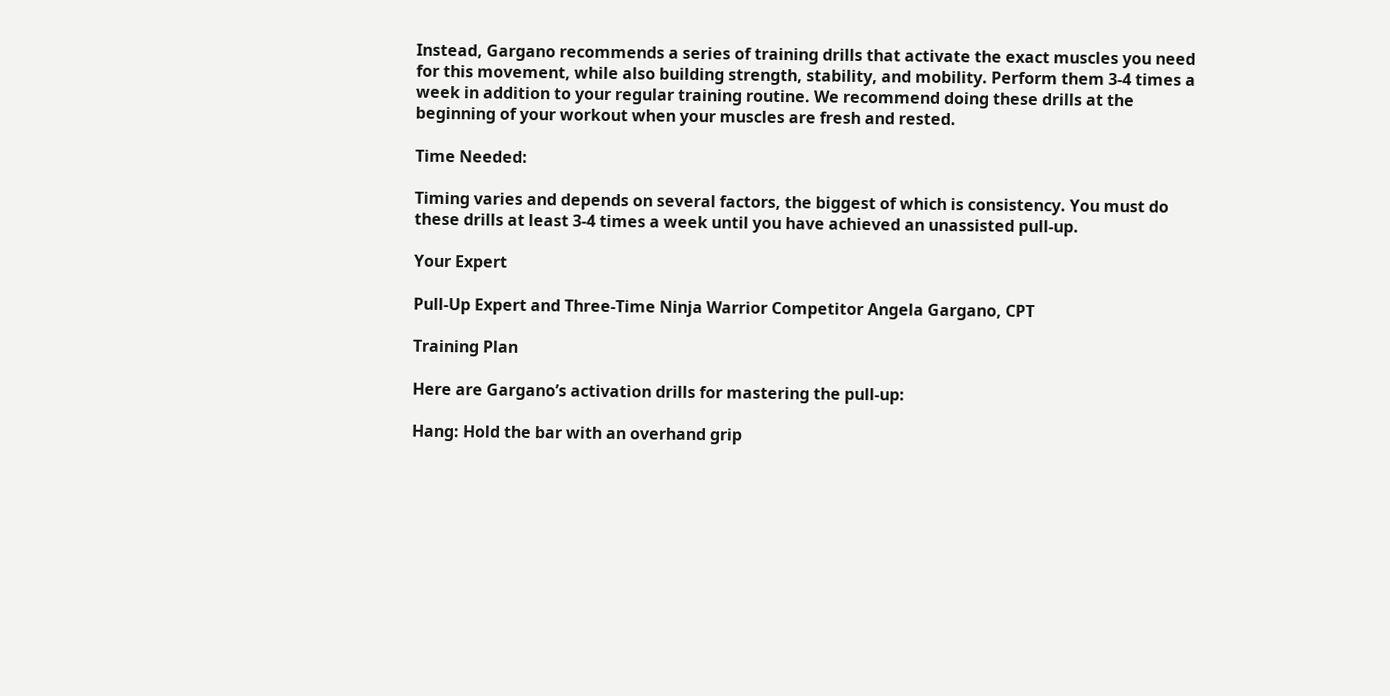Instead, Gargano recommends a series of training drills that activate the exact muscles you need for this movement, while also building strength, stability, and mobility. Perform them 3-4 times a week in addition to your regular training routine. We recommend doing these drills at the beginning of your workout when your muscles are fresh and rested.

Time Needed:

Timing varies and depends on several factors, the biggest of which is consistency. You must do these drills at least 3-4 times a week until you have achieved an unassisted pull-up.

Your Expert

Pull-Up Expert and Three-Time Ninja Warrior Competitor Angela Gargano, CPT

Training Plan

Here are Gargano’s activation drills for mastering the pull-up:

Hang: Hold the bar with an overhand grip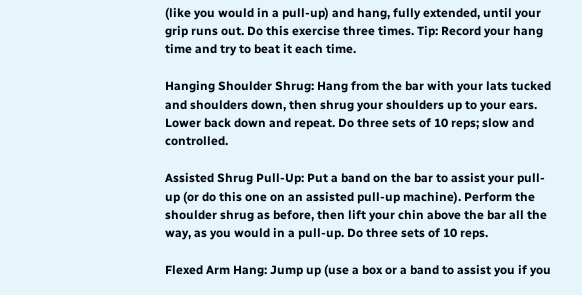(like you would in a pull-up) and hang, fully extended, until your grip runs out. Do this exercise three times. Tip: Record your hang time and try to beat it each time.

Hanging Shoulder Shrug: Hang from the bar with your lats tucked and shoulders down, then shrug your shoulders up to your ears. Lower back down and repeat. Do three sets of 10 reps; slow and controlled.

Assisted Shrug Pull-Up: Put a band on the bar to assist your pull-up (or do this one on an assisted pull-up machine). Perform the shoulder shrug as before, then lift your chin above the bar all the way, as you would in a pull-up. Do three sets of 10 reps.

Flexed Arm Hang: Jump up (use a box or a band to assist you if you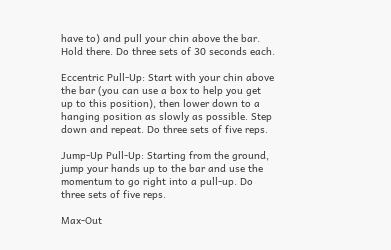have to) and pull your chin above the bar.  Hold there. Do three sets of 30 seconds each.

Eccentric Pull-Up: Start with your chin above the bar (you can use a box to help you get up to this position), then lower down to a hanging position as slowly as possible. Step down and repeat. Do three sets of five reps.

Jump-Up Pull-Up: Starting from the ground, jump your hands up to the bar and use the momentum to go right into a pull-up. Do three sets of five reps.

Max-Out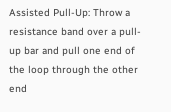Assisted Pull-Up: Throw a resistance band over a pull-up bar and pull one end of the loop through the other end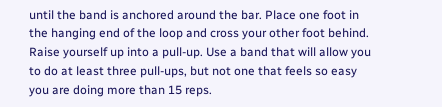until the band is anchored around the bar. Place one foot in the hanging end of the loop and cross your other foot behind. Raise yourself up into a pull-up. Use a band that will allow you to do at least three pull-ups, but not one that feels so easy you are doing more than 15 reps.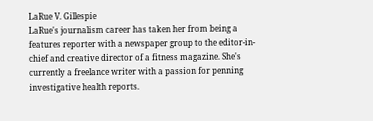LaRue V. Gillespie
LaRue's journalism career has taken her from being a features reporter with a newspaper group to the editor-in-chief and creative director of a fitness magazine. She's currently a freelance writer with a passion for penning investigative health reports.